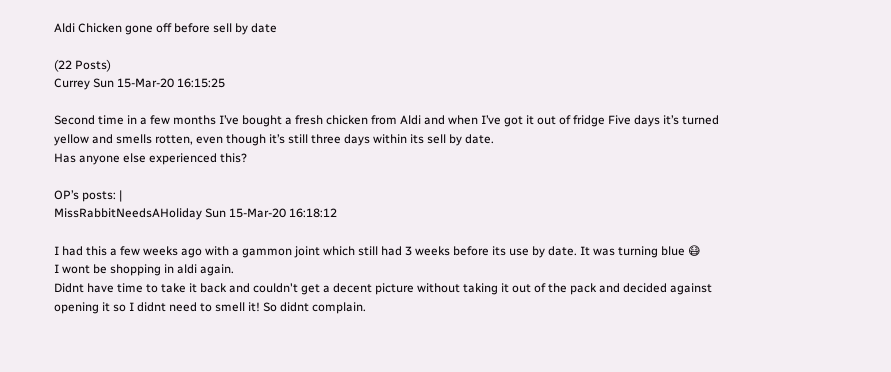Aldi Chicken gone off before sell by date

(22 Posts)
Currey Sun 15-Mar-20 16:15:25

Second time in a few months I’ve bought a fresh chicken from Aldi and when I’ve got it out of fridge Five days it’s turned yellow and smells rotten, even though it’s still three days within its sell by date.
Has anyone else experienced this?

OP’s posts: |
MissRabbitNeedsAHoliday Sun 15-Mar-20 16:18:12

I had this a few weeks ago with a gammon joint which still had 3 weeks before its use by date. It was turning blue 😷
I wont be shopping in aldi again.
Didnt have time to take it back and couldn't get a decent picture without taking it out of the pack and decided against opening it so I didnt need to smell it! So didnt complain.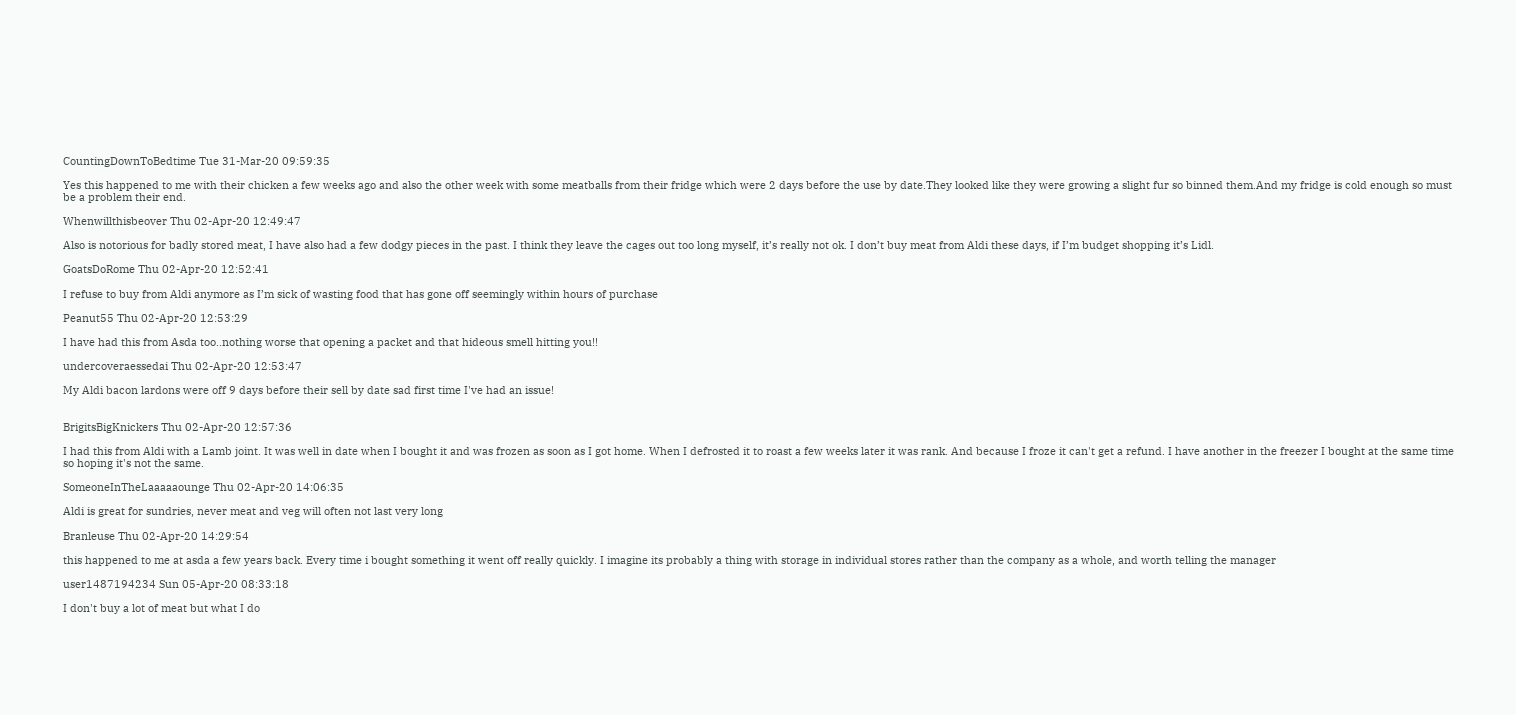CountingDownToBedtime Tue 31-Mar-20 09:59:35

Yes this happened to me with their chicken a few weeks ago and also the other week with some meatballs from their fridge which were 2 days before the use by date.They looked like they were growing a slight fur so binned them.And my fridge is cold enough so must be a problem their end.

Whenwillthisbeover Thu 02-Apr-20 12:49:47

Also is notorious for badly stored meat, I have also had a few dodgy pieces in the past. I think they leave the cages out too long myself, it’s really not ok. I don’t buy meat from Aldi these days, if I’m budget shopping it’s Lidl.

GoatsDoRome Thu 02-Apr-20 12:52:41

I refuse to buy from Aldi anymore as I’m sick of wasting food that has gone off seemingly within hours of purchase

Peanut55 Thu 02-Apr-20 12:53:29

I have had this from Asda too..nothing worse that opening a packet and that hideous smell hitting you!!

undercoveraessedai Thu 02-Apr-20 12:53:47

My Aldi bacon lardons were off 9 days before their sell by date sad first time I've had an issue!


BrigitsBigKnickers Thu 02-Apr-20 12:57:36

I had this from Aldi with a Lamb joint. It was well in date when I bought it and was frozen as soon as I got home. When I defrosted it to roast a few weeks later it was rank. And because I froze it can't get a refund. I have another in the freezer I bought at the same time so hoping it's not the same.

SomeoneInTheLaaaaaounge Thu 02-Apr-20 14:06:35

Aldi is great for sundries, never meat and veg will often not last very long

Branleuse Thu 02-Apr-20 14:29:54

this happened to me at asda a few years back. Every time i bought something it went off really quickly. I imagine its probably a thing with storage in individual stores rather than the company as a whole, and worth telling the manager

user1487194234 Sun 05-Apr-20 08:33:18

I don't buy a lot of meat but what I do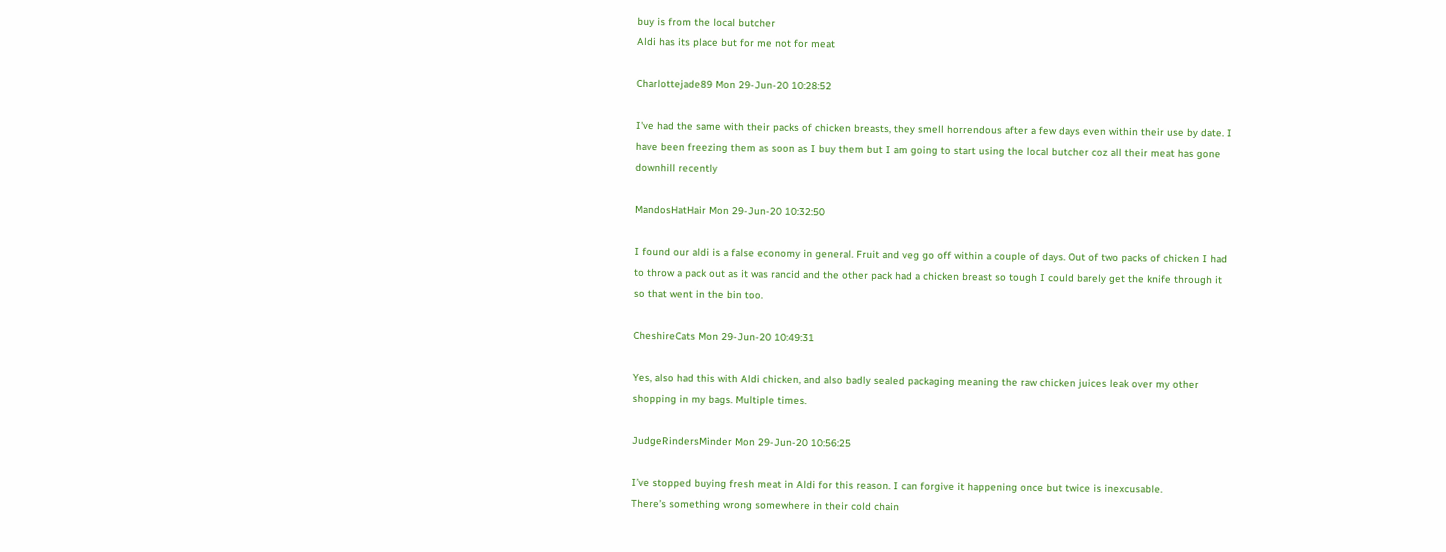buy is from the local butcher
Aldi has its place but for me not for meat

Charlottejade89 Mon 29-Jun-20 10:28:52

I've had the same with their packs of chicken breasts, they smell horrendous after a few days even within their use by date. I have been freezing them as soon as I buy them but I am going to start using the local butcher coz all their meat has gone downhill recently

MandosHatHair Mon 29-Jun-20 10:32:50

I found our aldi is a false economy in general. Fruit and veg go off within a couple of days. Out of two packs of chicken I had to throw a pack out as it was rancid and the other pack had a chicken breast so tough I could barely get the knife through it so that went in the bin too.

CheshireCats Mon 29-Jun-20 10:49:31

Yes, also had this with Aldi chicken, and also badly sealed packaging meaning the raw chicken juices leak over my other shopping in my bags. Multiple times.

JudgeRindersMinder Mon 29-Jun-20 10:56:25

I’ve stopped buying fresh meat in Aldi for this reason. I can forgive it happening once but twice is inexcusable.
There’s something wrong somewhere in their cold chain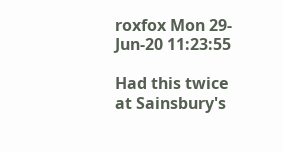roxfox Mon 29-Jun-20 11:23:55

Had this twice at Sainsbury's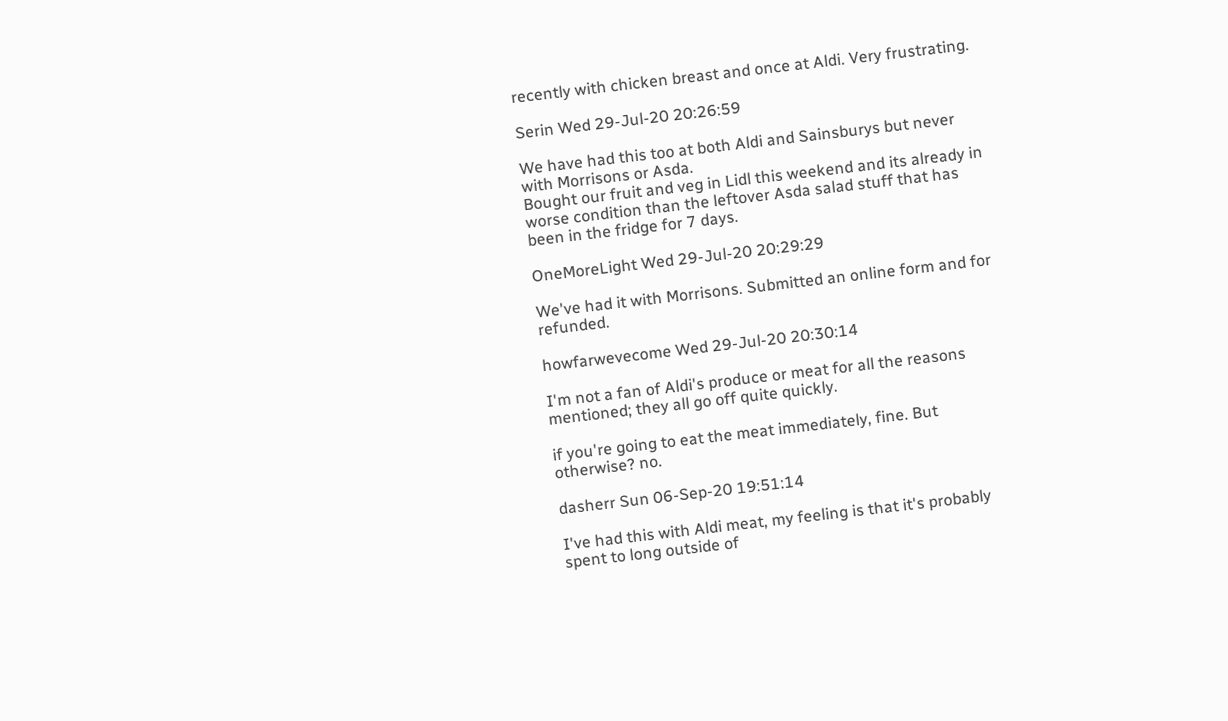recently with chicken breast and once at Aldi. Very frustrating.

Serin Wed 29-Jul-20 20:26:59

We have had this too at both Aldi and Sainsburys but never with Morrisons or Asda.
Bought our fruit and veg in Lidl this weekend and its already in worse condition than the leftover Asda salad stuff that has been in the fridge for 7 days.

OneMoreLight Wed 29-Jul-20 20:29:29

We've had it with Morrisons. Submitted an online form and for refunded.

howfarwevecome Wed 29-Jul-20 20:30:14

I'm not a fan of Aldi's produce or meat for all the reasons mentioned; they all go off quite quickly.

if you're going to eat the meat immediately, fine. But otherwise? no.

dasherr Sun 06-Sep-20 19:51:14

I've had this with Aldi meat, my feeling is that it's probably spent to long outside of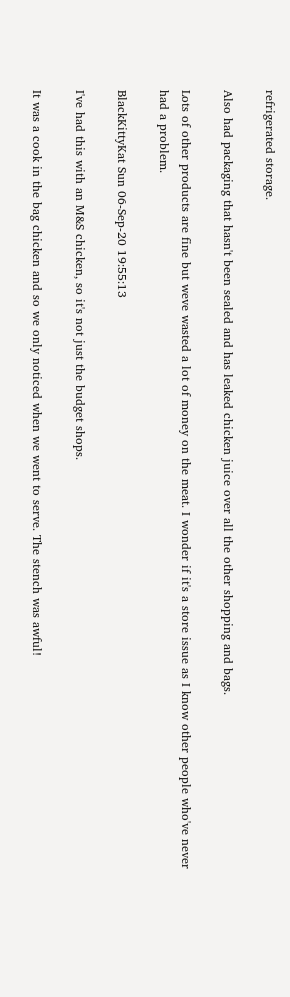refrigerated storage.

Also had packaging that hasn't been sealed and has leaked chicken juice over all the other shopping and bags.

Lots of other products are fine but weve wasted a lot of money on the meat. I wonder if it's a store issue as I know other people who've never had a problem.

BlackKittyKat Sun 06-Sep-20 19:55:13

I've had this with an M&S chicken, so it's not just the budget shops.

It was a cook in the bag chicken and so we only noticed when we went to serve. The stench was awful!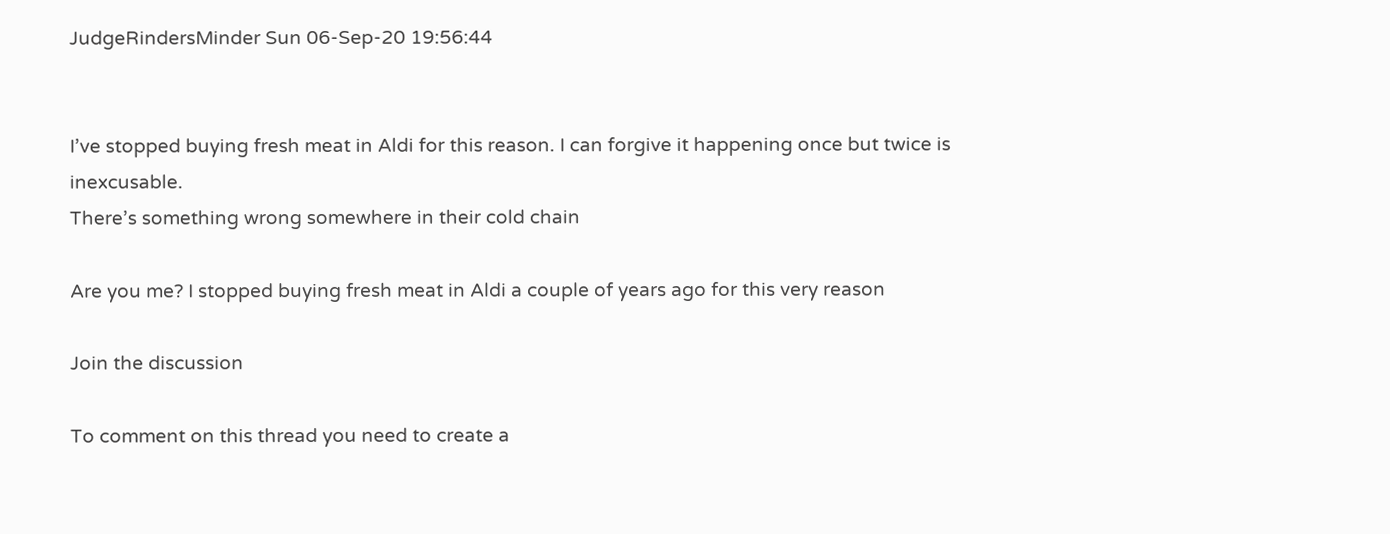JudgeRindersMinder Sun 06-Sep-20 19:56:44


I’ve stopped buying fresh meat in Aldi for this reason. I can forgive it happening once but twice is inexcusable.
There’s something wrong somewhere in their cold chain

Are you me? I stopped buying fresh meat in Aldi a couple of years ago for this very reason

Join the discussion

To comment on this thread you need to create a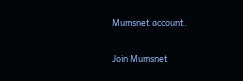Mumsnet account.

Join Mumsnet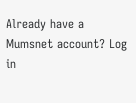Already have a Mumsnet account? Log in